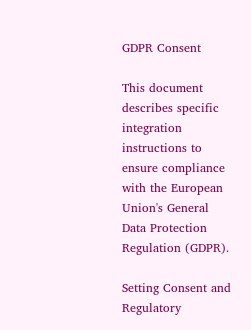GDPR Consent

This document describes specific integration instructions to ensure compliance with the European Union's General Data Protection Regulation (GDPR).

Setting Consent and Regulatory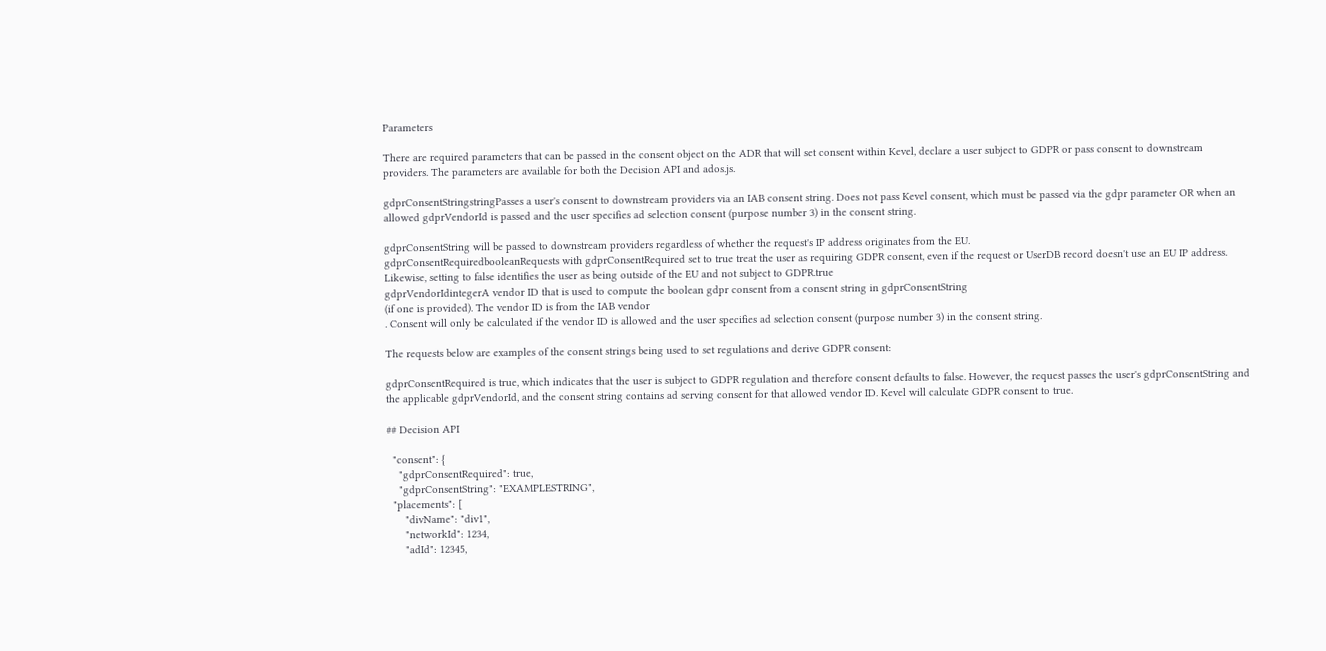Parameters

There are required parameters that can be passed in the consent object on the ADR that will set consent within Kevel, declare a user subject to GDPR or pass consent to downstream providers. The parameters are available for both the Decision API and ados.js.

gdprConsentStringstringPasses a user's consent to downstream providers via an IAB consent string. Does not pass Kevel consent, which must be passed via the gdpr parameter OR when an allowed gdprVendorId is passed and the user specifies ad selection consent (purpose number 3) in the consent string.

gdprConsentString will be passed to downstream providers regardless of whether the request's IP address originates from the EU.
gdprConsentRequiredbooleanRequests with gdprConsentRequired set to true treat the user as requiring GDPR consent, even if the request or UserDB record doesn't use an EU IP address. Likewise, setting to false identifies the user as being outside of the EU and not subject to GDPR.true
gdprVendorIdintegerA vendor ID that is used to compute the boolean gdpr consent from a consent string in gdprConsentString
(if one is provided). The vendor ID is from the IAB vendor
. Consent will only be calculated if the vendor ID is allowed and the user specifies ad selection consent (purpose number 3) in the consent string.

The requests below are examples of the consent strings being used to set regulations and derive GDPR consent:

gdprConsentRequired is true, which indicates that the user is subject to GDPR regulation and therefore consent defaults to false. However, the request passes the user's gdprConsentString and the applicable gdprVendorId, and the consent string contains ad serving consent for that allowed vendor ID. Kevel will calculate GDPR consent to true.

## Decision API

  "consent": {
    "gdprConsentRequired": true,
    "gdprConsentString": "EXAMPLESTRING",
  "placements": [
      "divName": "div1",
      "networkId": 1234,
      "adId": 12345,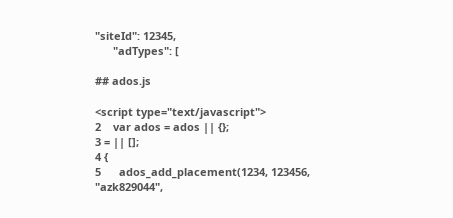"siteId": 12345,
      "adTypes": [

## ados.js

<script type="text/javascript">
2    var ados = ados || {};
3 = || [];
4 {
5      ados_add_placement(1234, 123456, "azk829044",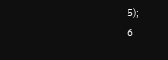5);
6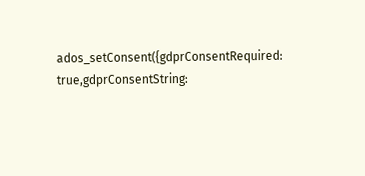ados_setConsent({gdprConsentRequired: true,gdprConsentString: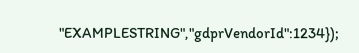"EXAMPLESTRING","gdprVendorId":1234});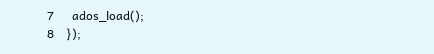7      ados_load();
8    });